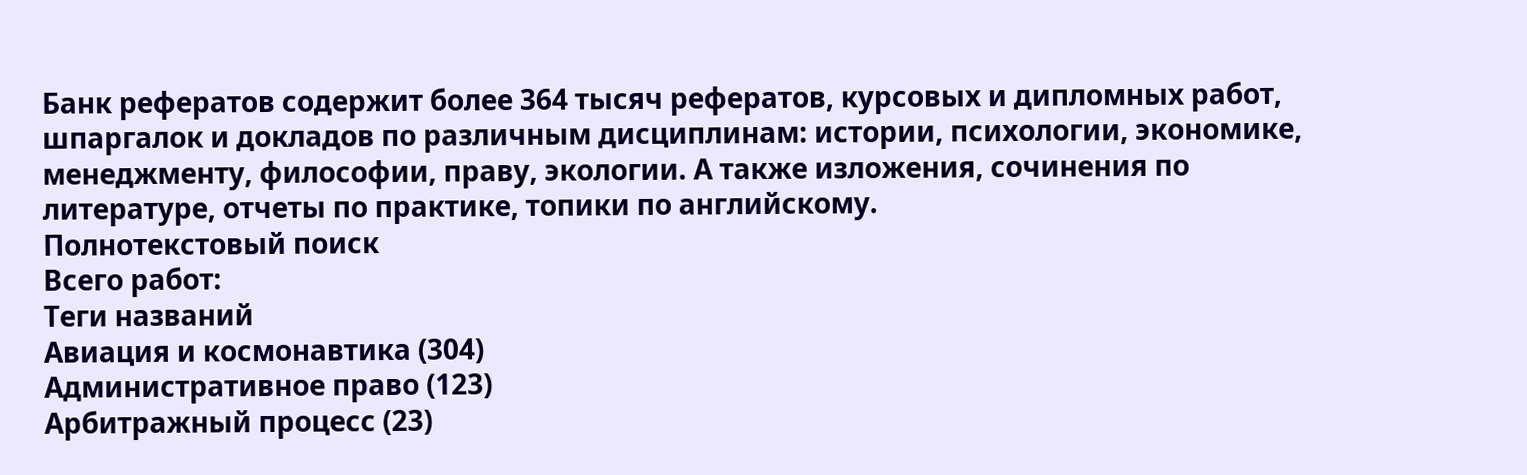Банк рефератов содержит более 364 тысяч рефератов, курсовых и дипломных работ, шпаргалок и докладов по различным дисциплинам: истории, психологии, экономике, менеджменту, философии, праву, экологии. А также изложения, сочинения по литературе, отчеты по практике, топики по английскому.
Полнотекстовый поиск
Всего работ:
Теги названий
Авиация и космонавтика (304)
Административное право (123)
Арбитражный процесс (23)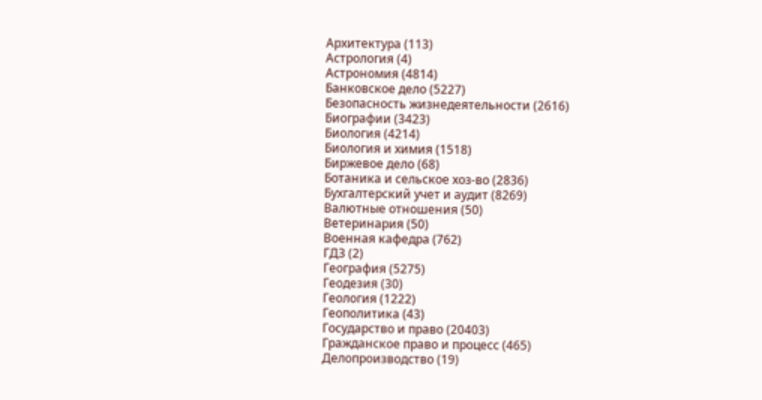Архитектура (113)
Астрология (4)
Астрономия (4814)
Банковское дело (5227)
Безопасность жизнедеятельности (2616)
Биографии (3423)
Биология (4214)
Биология и химия (1518)
Биржевое дело (68)
Ботаника и сельское хоз-во (2836)
Бухгалтерский учет и аудит (8269)
Валютные отношения (50)
Ветеринария (50)
Военная кафедра (762)
ГДЗ (2)
География (5275)
Геодезия (30)
Геология (1222)
Геополитика (43)
Государство и право (20403)
Гражданское право и процесс (465)
Делопроизводство (19)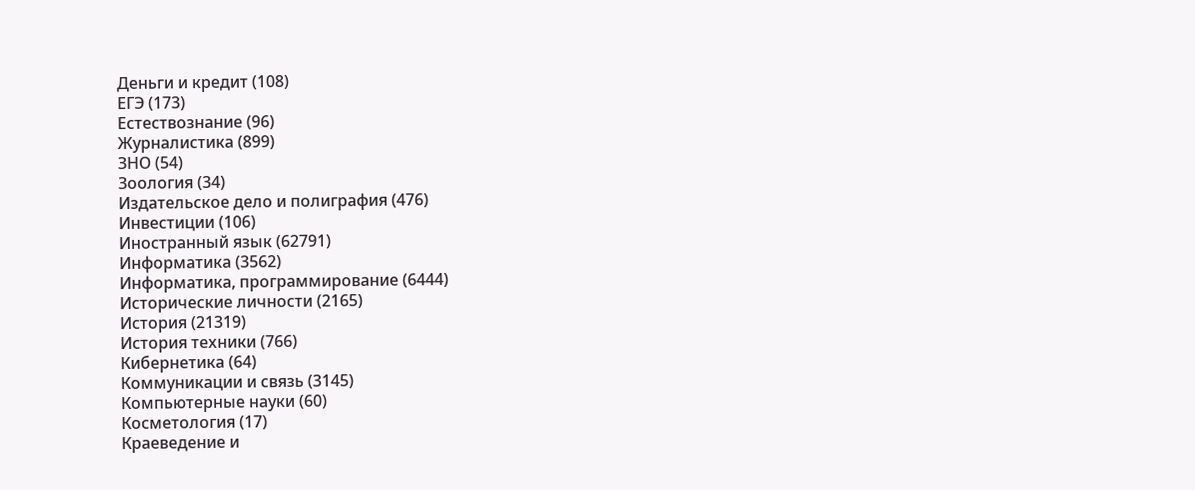Деньги и кредит (108)
ЕГЭ (173)
Естествознание (96)
Журналистика (899)
ЗНО (54)
Зоология (34)
Издательское дело и полиграфия (476)
Инвестиции (106)
Иностранный язык (62791)
Информатика (3562)
Информатика, программирование (6444)
Исторические личности (2165)
История (21319)
История техники (766)
Кибернетика (64)
Коммуникации и связь (3145)
Компьютерные науки (60)
Косметология (17)
Краеведение и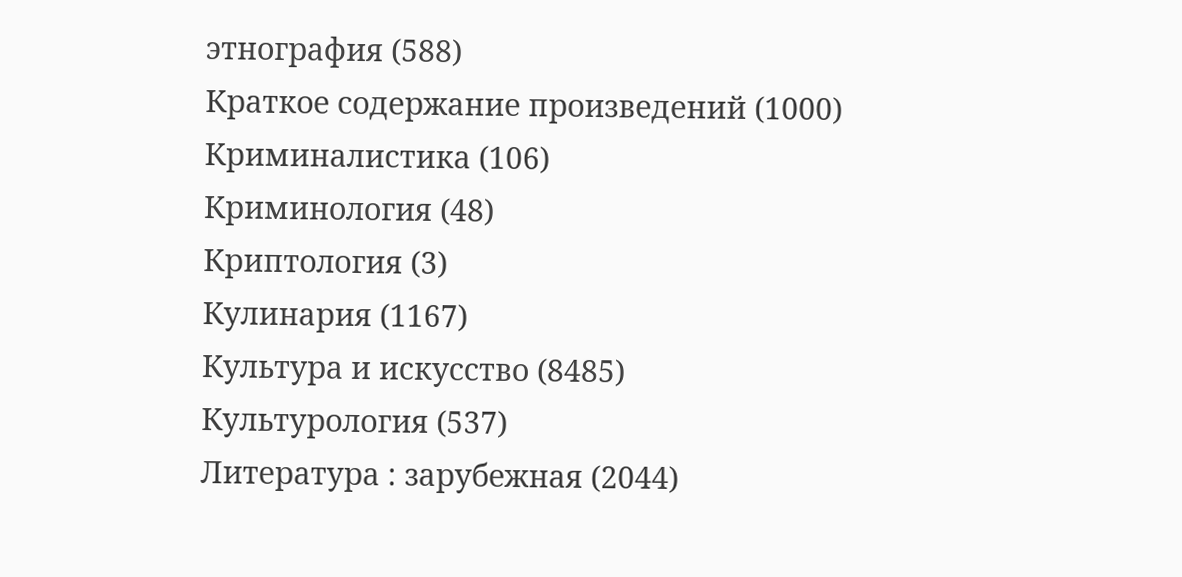этнография (588)
Краткое содержание произведений (1000)
Криминалистика (106)
Криминология (48)
Криптология (3)
Кулинария (1167)
Культура и искусство (8485)
Культурология (537)
Литература : зарубежная (2044)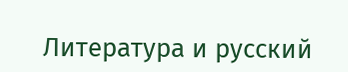Литература и русский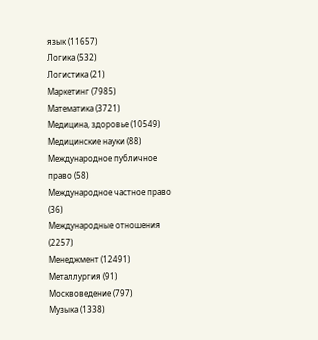язык (11657)
Логика (532)
Логистика (21)
Маркетинг (7985)
Математика (3721)
Медицина, здоровье (10549)
Медицинские науки (88)
Международное публичное право (58)
Международное частное право (36)
Международные отношения (2257)
Менеджмент (12491)
Металлургия (91)
Москвоведение (797)
Музыка (1338)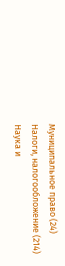Муниципальное право (24)
Налоги, налогообложение (214)
Наука и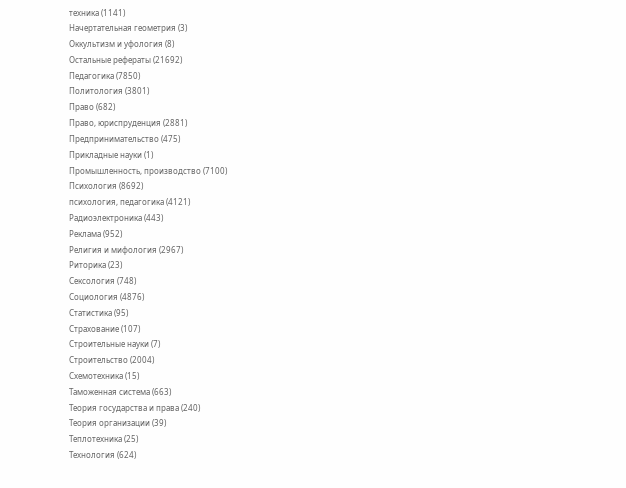техника (1141)
Начертательная геометрия (3)
Оккультизм и уфология (8)
Остальные рефераты (21692)
Педагогика (7850)
Политология (3801)
Право (682)
Право, юриспруденция (2881)
Предпринимательство (475)
Прикладные науки (1)
Промышленность, производство (7100)
Психология (8692)
психология, педагогика (4121)
Радиоэлектроника (443)
Реклама (952)
Религия и мифология (2967)
Риторика (23)
Сексология (748)
Социология (4876)
Статистика (95)
Страхование (107)
Строительные науки (7)
Строительство (2004)
Схемотехника (15)
Таможенная система (663)
Теория государства и права (240)
Теория организации (39)
Теплотехника (25)
Технология (624)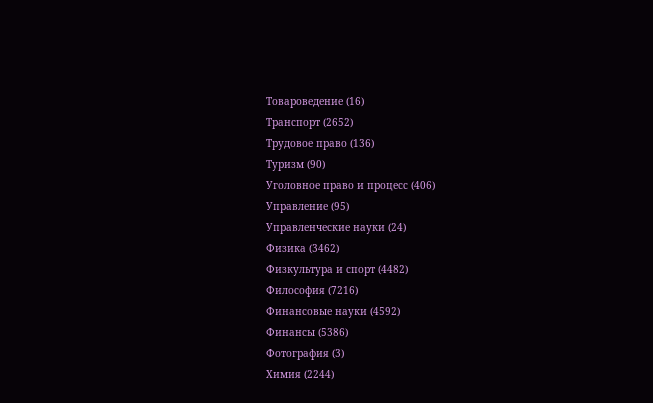Товароведение (16)
Транспорт (2652)
Трудовое право (136)
Туризм (90)
Уголовное право и процесс (406)
Управление (95)
Управленческие науки (24)
Физика (3462)
Физкультура и спорт (4482)
Философия (7216)
Финансовые науки (4592)
Финансы (5386)
Фотография (3)
Химия (2244)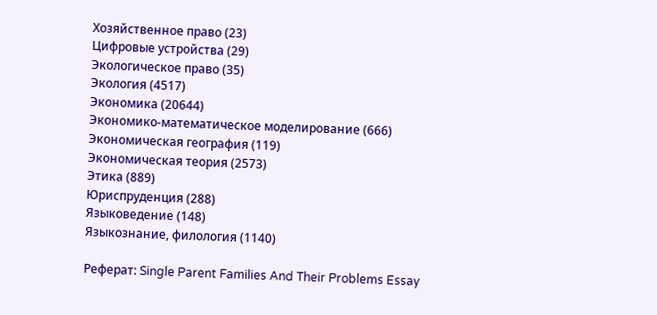Хозяйственное право (23)
Цифровые устройства (29)
Экологическое право (35)
Экология (4517)
Экономика (20644)
Экономико-математическое моделирование (666)
Экономическая география (119)
Экономическая теория (2573)
Этика (889)
Юриспруденция (288)
Языковедение (148)
Языкознание, филология (1140)

Реферат: Single Parent Families And Their Problems Essay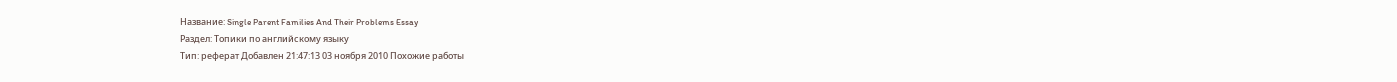Название: Single Parent Families And Their Problems Essay
Раздел: Топики по английскому языку
Тип: реферат Добавлен 21:47:13 03 ноября 2010 Похожие работы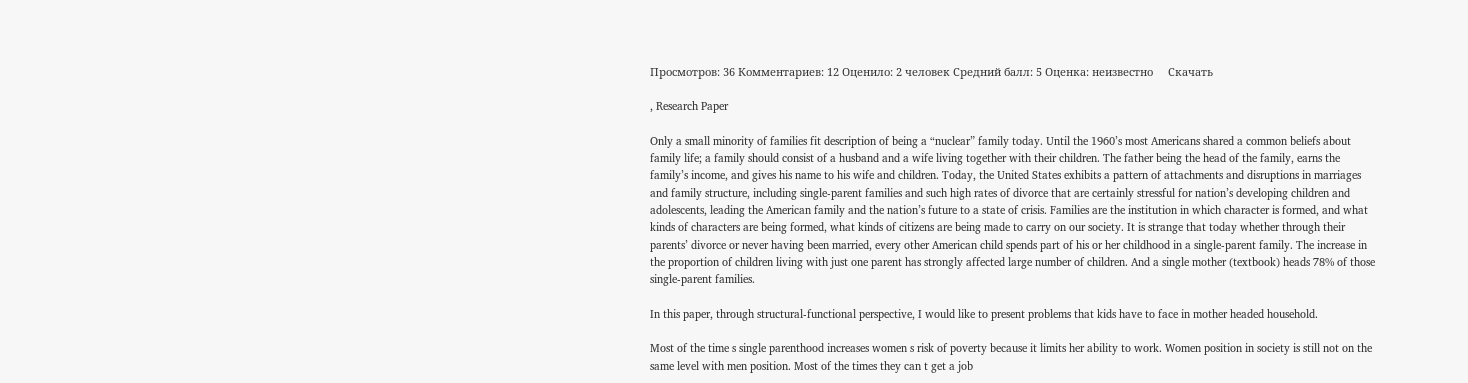Просмотров: 36 Комментариев: 12 Оценило: 2 человек Средний балл: 5 Оценка: неизвестно     Скачать

, Research Paper

Only a small minority of families fit description of being a “nuclear” family today. Until the 1960’s most Americans shared a common beliefs about family life; a family should consist of a husband and a wife living together with their children. The father being the head of the family, earns the family’s income, and gives his name to his wife and children. Today, the United States exhibits a pattern of attachments and disruptions in marriages and family structure, including single-parent families and such high rates of divorce that are certainly stressful for nation’s developing children and adolescents, leading the American family and the nation’s future to a state of crisis. Families are the institution in which character is formed, and what kinds of characters are being formed, what kinds of citizens are being made to carry on our society. It is strange that today whether through their parents’ divorce or never having been married, every other American child spends part of his or her childhood in a single-parent family. The increase in the proportion of children living with just one parent has strongly affected large number of children. And a single mother (textbook) heads 78% of those single-parent families.

In this paper, through structural-functional perspective, I would like to present problems that kids have to face in mother headed household.

Most of the time s single parenthood increases women s risk of poverty because it limits her ability to work. Women position in society is still not on the same level with men position. Most of the times they can t get a job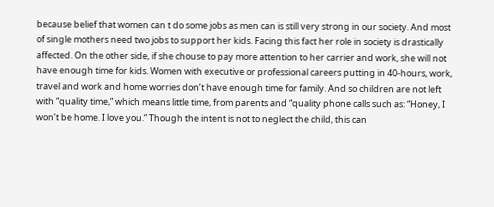because belief that women can t do some jobs as men can is still very strong in our society. And most of single mothers need two jobs to support her kids. Facing this fact her role in society is drastically affected. On the other side, if she chouse to pay more attention to her carrier and work, she will not have enough time for kids. Women with executive or professional careers putting in 40-hours, work, travel and work and home worries don’t have enough time for family. And so children are not left with “quality time,” which means little time, from parents and “quality phone calls such as: “Honey, I won’t be home. I love you.” Though the intent is not to neglect the child, this can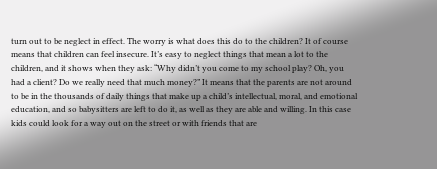turn out to be neglect in effect. The worry is what does this do to the children? It of course means that children can feel insecure. It’s easy to neglect things that mean a lot to the children, and it shows when they ask: “Why didn’t you come to my school play? Oh, you had a client? Do we really need that much money?” It means that the parents are not around to be in the thousands of daily things that make up a child’s intellectual, moral, and emotional education, and so babysitters are left to do it, as well as they are able and willing. In this case kids could look for a way out on the street or with friends that are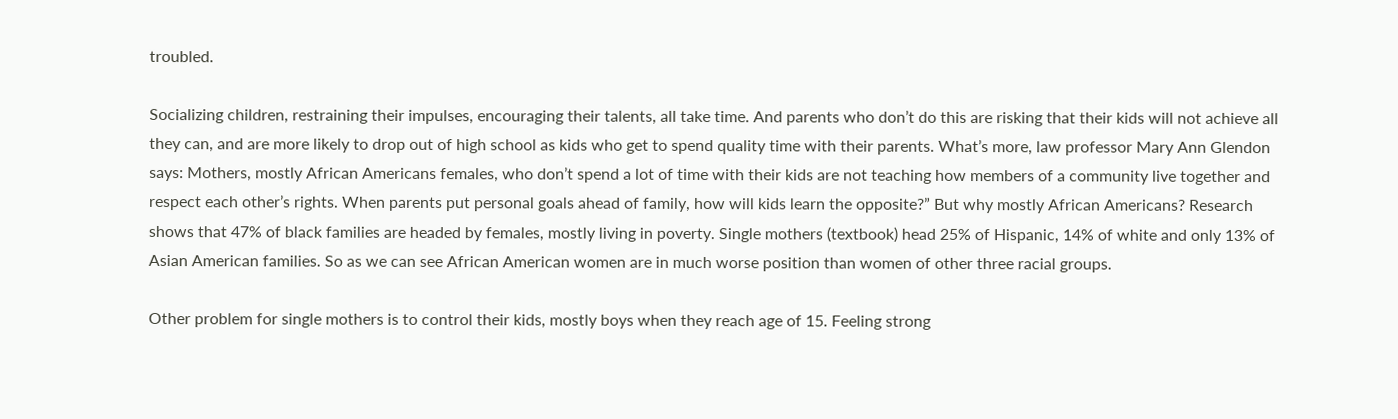troubled.

Socializing children, restraining their impulses, encouraging their talents, all take time. And parents who don’t do this are risking that their kids will not achieve all they can, and are more likely to drop out of high school as kids who get to spend quality time with their parents. What’s more, law professor Mary Ann Glendon says: Mothers, mostly African Americans females, who don’t spend a lot of time with their kids are not teaching how members of a community live together and respect each other’s rights. When parents put personal goals ahead of family, how will kids learn the opposite?” But why mostly African Americans? Research shows that 47% of black families are headed by females, mostly living in poverty. Single mothers (textbook) head 25% of Hispanic, 14% of white and only 13% of Asian American families. So as we can see African American women are in much worse position than women of other three racial groups.

Other problem for single mothers is to control their kids, mostly boys when they reach age of 15. Feeling strong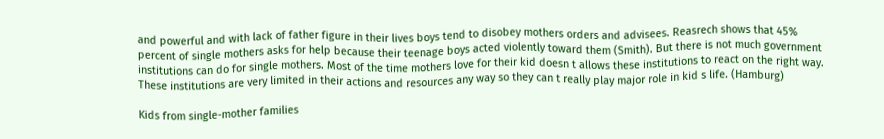and powerful and with lack of father figure in their lives boys tend to disobey mothers orders and advisees. Reasrech shows that 45% percent of single mothers asks for help because their teenage boys acted violently toward them (Smith). But there is not much government institutions can do for single mothers. Most of the time mothers love for their kid doesn t allows these institutions to react on the right way. These institutions are very limited in their actions and resources any way so they can t really play major role in kid s life. (Hamburg)

Kids from single-mother families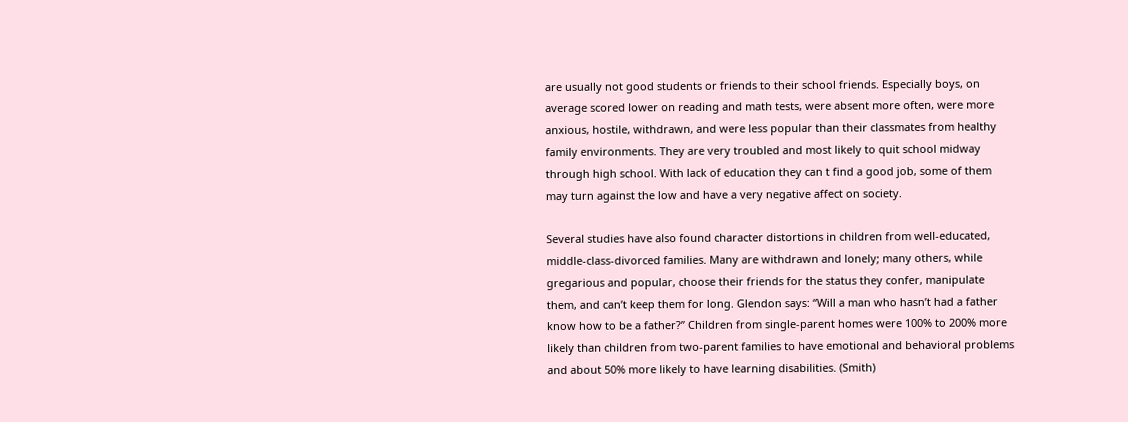are usually not good students or friends to their school friends. Especially boys, on average scored lower on reading and math tests, were absent more often, were more anxious, hostile, withdrawn, and were less popular than their classmates from healthy family environments. They are very troubled and most likely to quit school midway through high school. With lack of education they can t find a good job, some of them may turn against the low and have a very negative affect on society.

Several studies have also found character distortions in children from well-educated, middle-class-divorced families. Many are withdrawn and lonely; many others, while gregarious and popular, choose their friends for the status they confer, manipulate them, and can’t keep them for long. Glendon says: “Will a man who hasn’t had a father know how to be a father?” Children from single-parent homes were 100% to 200% more likely than children from two-parent families to have emotional and behavioral problems and about 50% more likely to have learning disabilities. (Smith)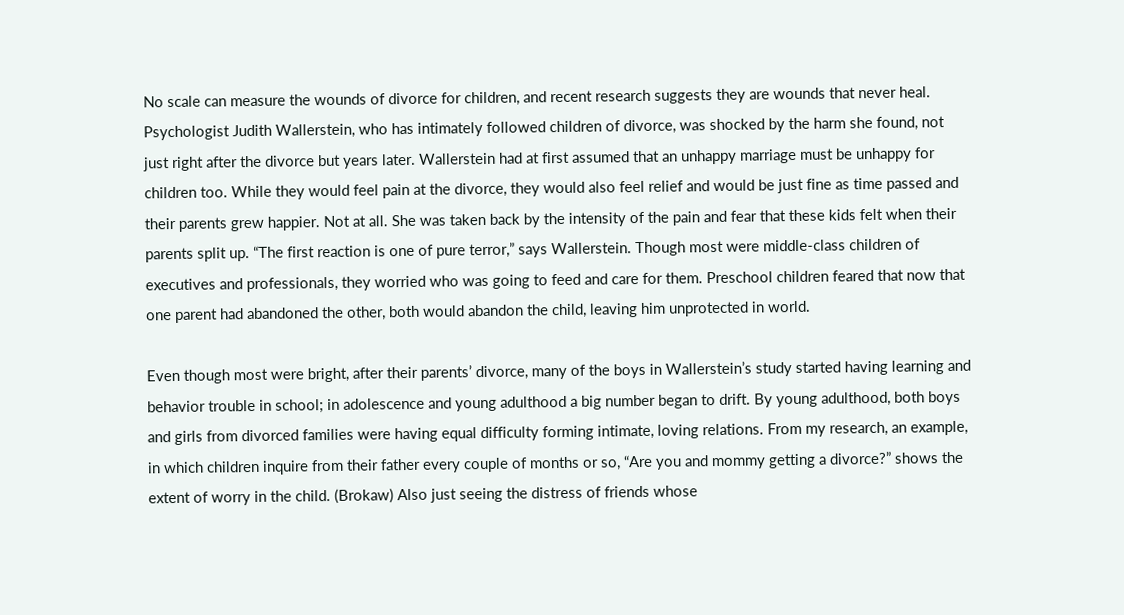No scale can measure the wounds of divorce for children, and recent research suggests they are wounds that never heal. Psychologist Judith Wallerstein, who has intimately followed children of divorce, was shocked by the harm she found, not just right after the divorce but years later. Wallerstein had at first assumed that an unhappy marriage must be unhappy for children too. While they would feel pain at the divorce, they would also feel relief and would be just fine as time passed and their parents grew happier. Not at all. She was taken back by the intensity of the pain and fear that these kids felt when their parents split up. “The first reaction is one of pure terror,” says Wallerstein. Though most were middle-class children of executives and professionals, they worried who was going to feed and care for them. Preschool children feared that now that one parent had abandoned the other, both would abandon the child, leaving him unprotected in world.

Even though most were bright, after their parents’ divorce, many of the boys in Wallerstein’s study started having learning and behavior trouble in school; in adolescence and young adulthood a big number began to drift. By young adulthood, both boys and girls from divorced families were having equal difficulty forming intimate, loving relations. From my research, an example, in which children inquire from their father every couple of months or so, “Are you and mommy getting a divorce?” shows the extent of worry in the child. (Brokaw) Also just seeing the distress of friends whose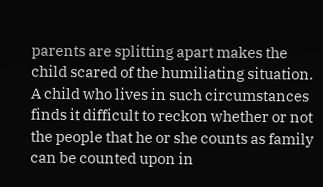parents are splitting apart makes the child scared of the humiliating situation. A child who lives in such circumstances finds it difficult to reckon whether or not the people that he or she counts as family can be counted upon in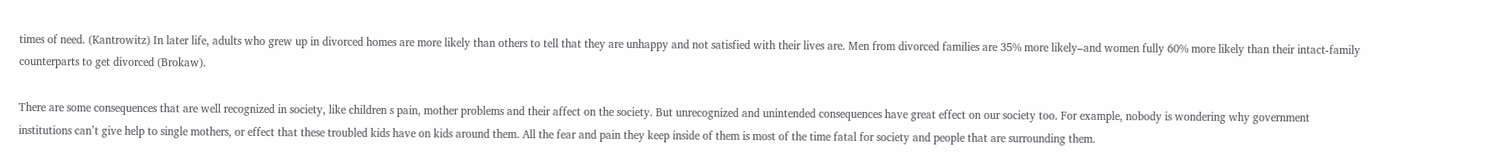times of need. (Kantrowitz) In later life, adults who grew up in divorced homes are more likely than others to tell that they are unhappy and not satisfied with their lives are. Men from divorced families are 35% more likely–and women fully 60% more likely than their intact-family counterparts to get divorced (Brokaw).

There are some consequences that are well recognized in society, like children s pain, mother problems and their affect on the society. But unrecognized and unintended consequences have great effect on our society too. For example, nobody is wondering why government institutions can’t give help to single mothers, or effect that these troubled kids have on kids around them. All the fear and pain they keep inside of them is most of the time fatal for society and people that are surrounding them.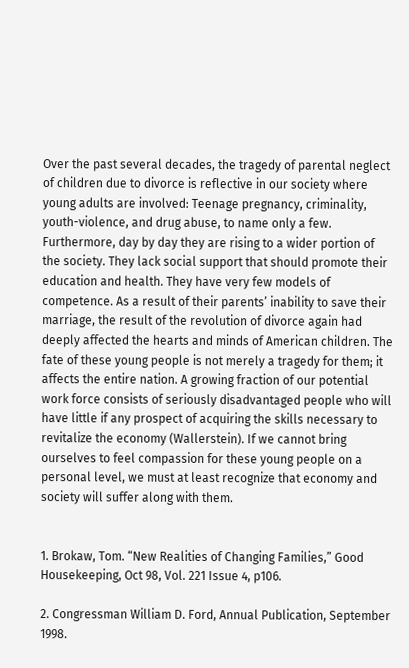Over the past several decades, the tragedy of parental neglect of children due to divorce is reflective in our society where young adults are involved: Teenage pregnancy, criminality, youth-violence, and drug abuse, to name only a few. Furthermore, day by day they are rising to a wider portion of the society. They lack social support that should promote their education and health. They have very few models of competence. As a result of their parents’ inability to save their marriage, the result of the revolution of divorce again had deeply affected the hearts and minds of American children. The fate of these young people is not merely a tragedy for them; it affects the entire nation. A growing fraction of our potential work force consists of seriously disadvantaged people who will have little if any prospect of acquiring the skills necessary to revitalize the economy (Wallerstein). If we cannot bring ourselves to feel compassion for these young people on a personal level, we must at least recognize that economy and society will suffer along with them.


1. Brokaw, Tom. “New Realities of Changing Families,” Good Housekeeping, Oct 98, Vol. 221 Issue 4, p106.

2. Congressman William D. Ford, Annual Publication, September 1998.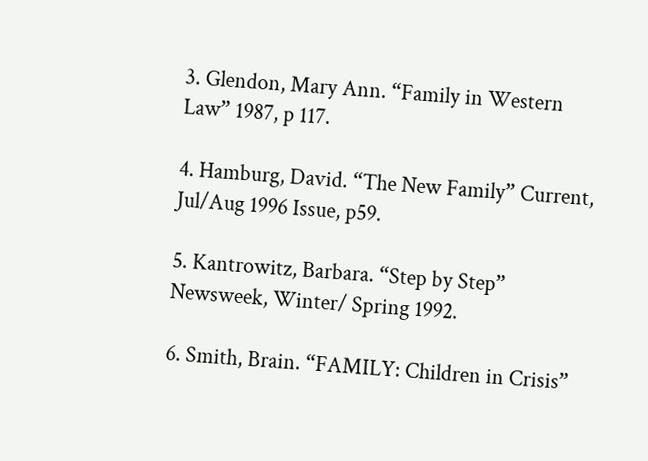3. Glendon, Mary Ann. “Family in Western Law” 1987, p 117.

4. Hamburg, David. “The New Family” Current, Jul/Aug 1996 Issue, p59.

5. Kantrowitz, Barbara. “Step by Step” Newsweek, Winter/ Spring 1992.

6. Smith, Brain. “FAMILY: Children in Crisis”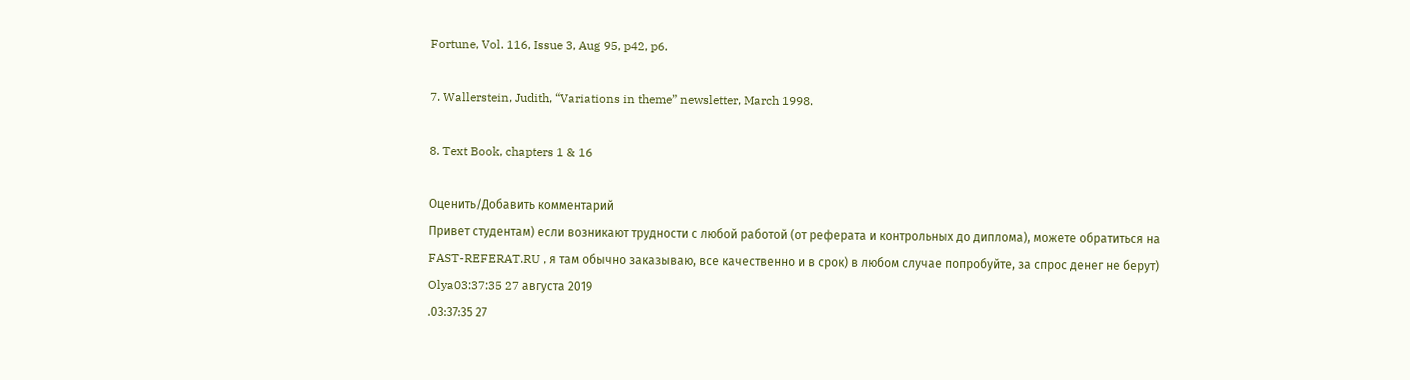Fortune, Vol. 116, Issue 3, Aug 95, p42, p6.

7. Wallerstein, Judith, “Variations in theme” newsletter, March 1998.

8. Text Book, chapters 1 & 16

Оценить/Добавить комментарий
Привет студентам) если возникают трудности с любой работой (от реферата и контрольных до диплома), можете обратиться на FAST-REFERAT.RU , я там обычно заказываю, все качественно и в срок) в любом случае попробуйте, за спрос денег не берут)
Olya03:37:35 27 августа 2019
.03:37:35 27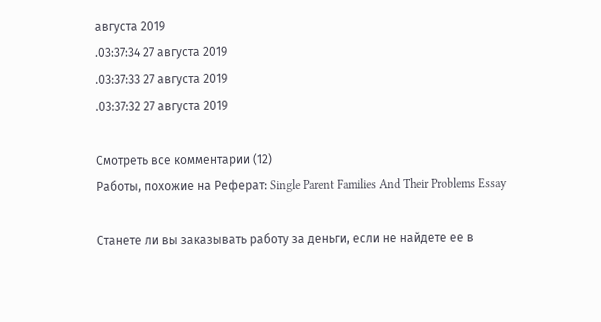августа 2019
.03:37:34 27 августа 2019
.03:37:33 27 августа 2019
.03:37:32 27 августа 2019

Смотреть все комментарии (12)
Работы, похожие на Реферат: Single Parent Families And Their Problems Essay

Станете ли вы заказывать работу за деньги, если не найдете ее в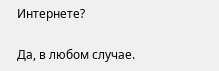Интернете?

Да, в любом случае.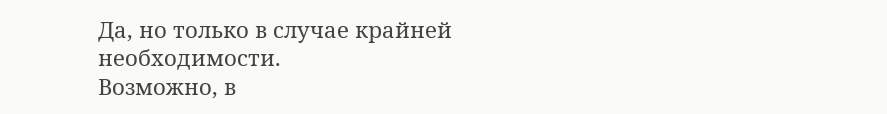Да, но только в случае крайней необходимости.
Возможно, в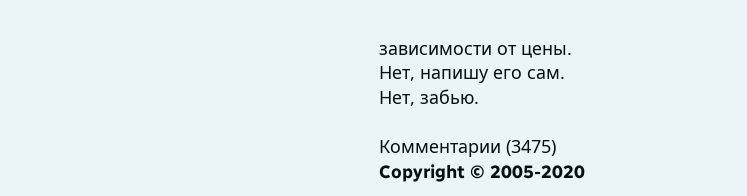зависимости от цены.
Нет, напишу его сам.
Нет, забью.

Комментарии (3475)
Copyright © 2005-2020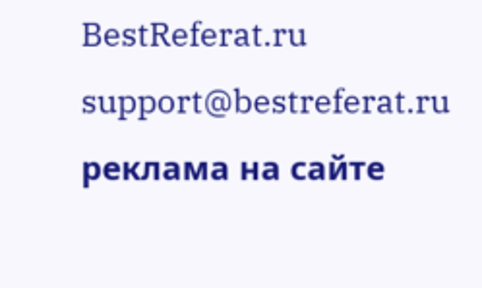BestReferat.ru support@bestreferat.ru реклама на сайте